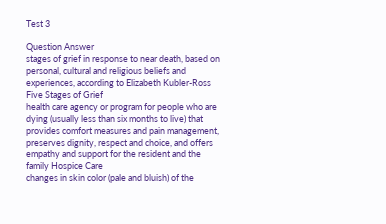Test 3

Question Answer
stages of grief in response to near death, based on personal, cultural and religious beliefs and experiences, according to Elizabeth Kubler-Ross Five Stages of Grief
health care agency or program for people who are dying (usually less than six months to live) that provides comfort measures and pain management, preserves dignity, respect and choice, and offers empathy and support for the resident and the family Hospice Care
changes in skin color (pale and bluish) of the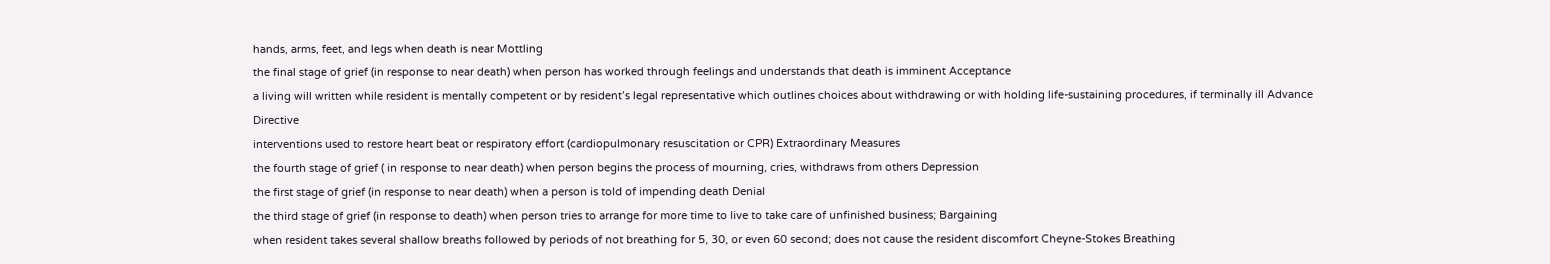hands, arms, feet, and legs when death is near Mottling
the final stage of grief (in response to near death) when person has worked through feelings and understands that death is imminent Acceptance
a living will written while resident is mentally competent or by resident’s legal representative which outlines choices about withdrawing or with holding life-sustaining procedures, if terminally ill Advance Directive
interventions used to restore heart beat or respiratory effort (cardiopulmonary resuscitation or CPR) Extraordinary Measures
the fourth stage of grief ( in response to near death) when person begins the process of mourning, cries, withdraws from others Depression
the first stage of grief (in response to near death) when a person is told of impending death Denial
the third stage of grief (in response to death) when person tries to arrange for more time to live to take care of unfinished business; Bargaining
when resident takes several shallow breaths followed by periods of not breathing for 5, 30, or even 60 second; does not cause the resident discomfort Cheyne-Stokes Breathing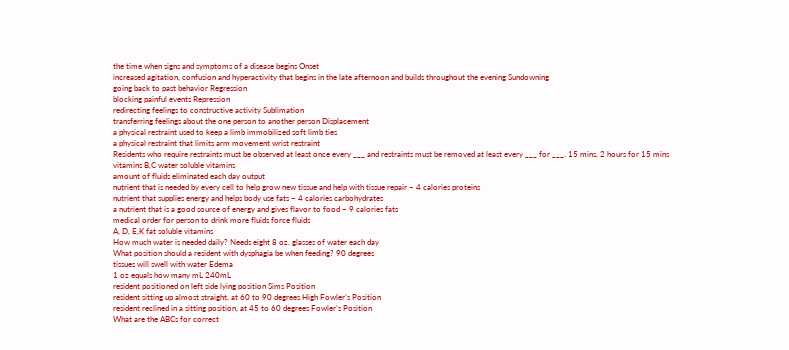the time when signs and symptoms of a disease begins Onset
increased agitation, confusion and hyperactivity that begins in the late afternoon and builds throughout the evening Sundowning
going back to past behavior Regression
blocking painful events Repression
redirecting feelings to constructive activity Sublimation
transferring feelings about the one person to another person Displacement
a physical restraint used to keep a limb immobilized soft limb ties
a physical restraint that limits arm movement wrist restraint
Residents who require restraints must be observed at least once every ___ and restraints must be removed at least every ___ for ___. 15 mins, 2 hours for 15 mins
vitamins B,C water soluble vitamins
amount of fluids eliminated each day output
nutrient that is needed by every cell to help grow new tissue and help with tissue repair – 4 calories proteins
nutrient that supplies energy and helps body use fats – 4 calories carbohydrates
a nutrient that is a good source of energy and gives flavor to food – 9 calories fats
medical order for person to drink more fluids force fluids
A, D, E,K fat soluble vitamins
How much water is needed daily? Needs eight 8 oz. glasses of water each day
What position should a resident with dysphagia be when feeding? 90 degrees
tissues will swell with water Edema
1 oz equals how many mL 240mL
resident positioned on left side lying position Sims Position
resident sitting up almost straight, at 60 to 90 degrees High Fowler’s Position
resident reclined in a sitting position, at 45 to 60 degrees Fowler’s Position
What are the ABCs for correct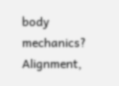body mechanics? Alignment,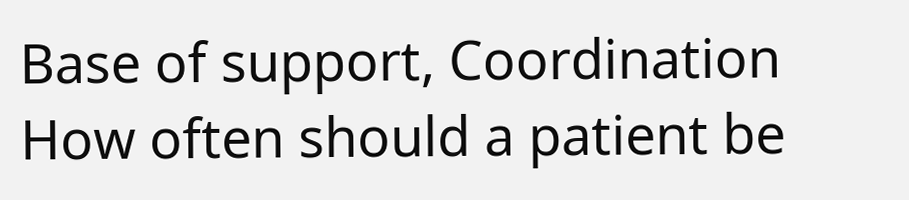Base of support, Coordination
How often should a patient be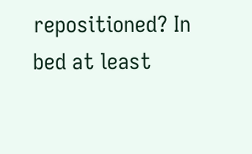repositioned? In bed at least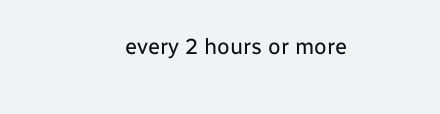every 2 hours or more